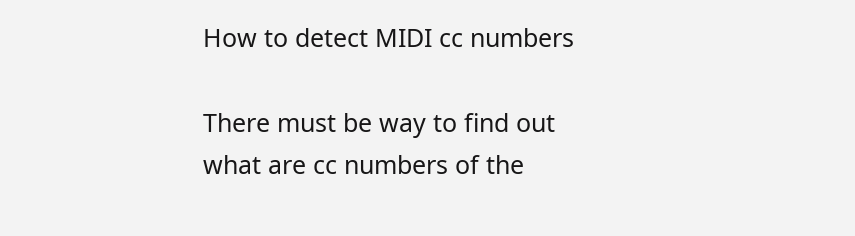How to detect MIDI cc numbers

There must be way to find out what are cc numbers of the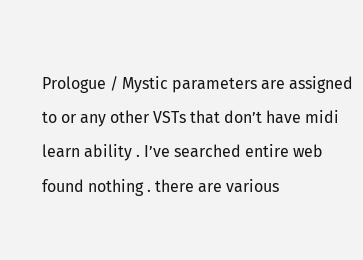Prologue / Mystic parameters are assigned to or any other VSTs that don’t have midi learn ability . I’ve searched entire web found nothing . there are various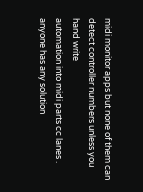midi monitor apps but none of them can detect controller numbers unless you hand write
automation into midi parts cc lanes . anyone has any solution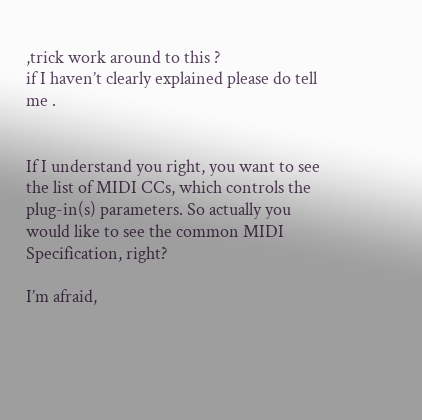,trick work around to this ?
if I haven’t clearly explained please do tell me .


If I understand you right, you want to see the list of MIDI CCs, which controls the plug-in(s) parameters. So actually you would like to see the common MIDI Specification, right?

I’m afraid,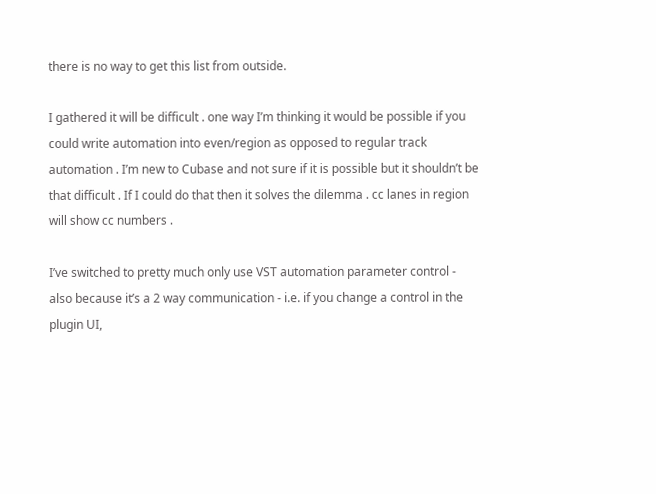there is no way to get this list from outside.

I gathered it will be difficult . one way I’m thinking it would be possible if you could write automation into even/region as opposed to regular track automation . I’m new to Cubase and not sure if it is possible but it shouldn’t be that difficult . If I could do that then it solves the dilemma . cc lanes in region will show cc numbers .

I’ve switched to pretty much only use VST automation parameter control - also because it’s a 2 way communication - i.e. if you change a control in the plugin UI,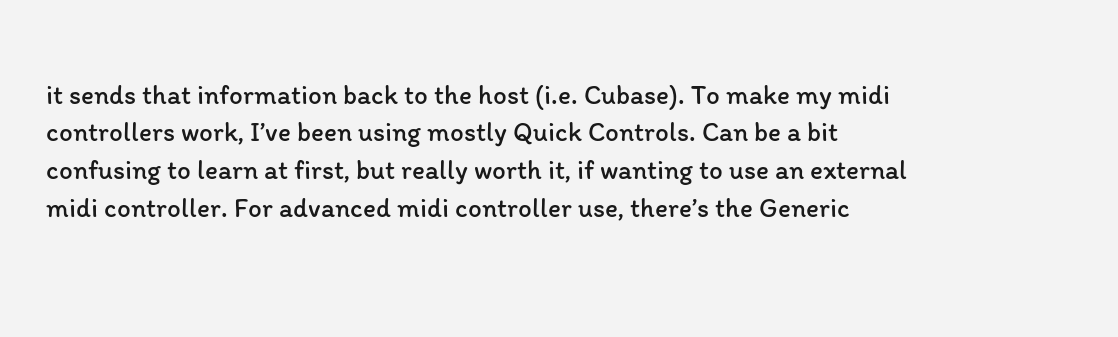it sends that information back to the host (i.e. Cubase). To make my midi controllers work, I’ve been using mostly Quick Controls. Can be a bit confusing to learn at first, but really worth it, if wanting to use an external midi controller. For advanced midi controller use, there’s the Generic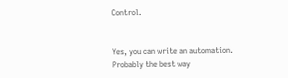Control.


Yes, you can write an automation. Probably the best way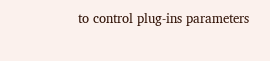to control plug-ins parameters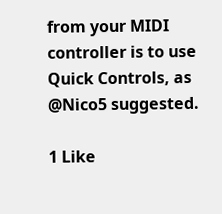from your MIDI controller is to use Quick Controls, as @Nico5 suggested.

1 Like